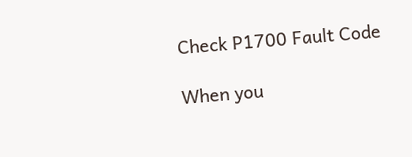Check P1700 Fault Code

When you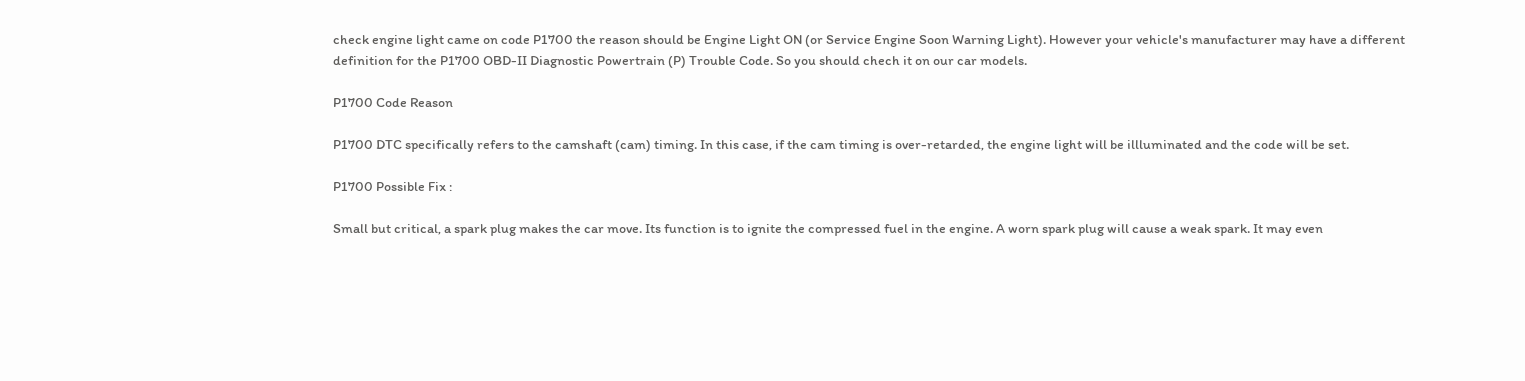check engine light came on code P1700 the reason should be Engine Light ON (or Service Engine Soon Warning Light). However your vehicle's manufacturer may have a different definition for the P1700 OBD-II Diagnostic Powertrain (P) Trouble Code. So you should chech it on our car models.

P1700 Code Reason

P1700 DTC specifically refers to the camshaft (cam) timing. In this case, if the cam timing is over-retarded, the engine light will be illluminated and the code will be set.

P1700 Possible Fix :

Small but critical, a spark plug makes the car move. Its function is to ignite the compressed fuel in the engine. A worn spark plug will cause a weak spark. It may even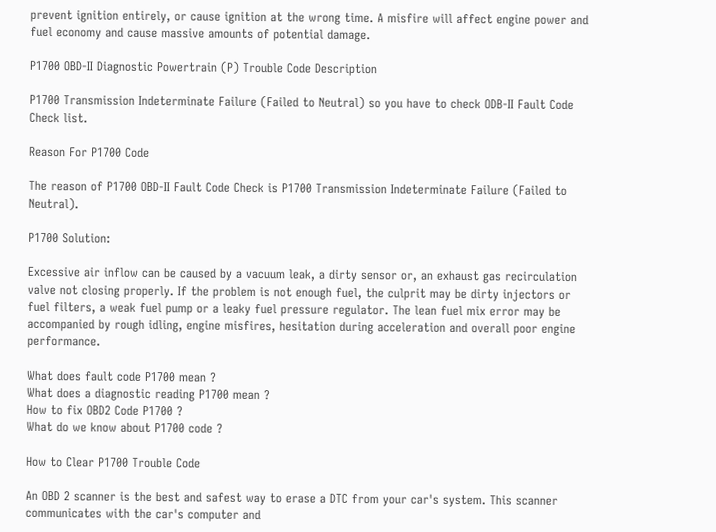prevent ignition entirely, or cause ignition at the wrong time. A misfire will affect engine power and fuel economy and cause massive amounts of potential damage.

P1700 OBD-II Diagnostic Powertrain (P) Trouble Code Description

P1700 Transmission Indeterminate Failure (Failed to Neutral) so you have to check ODB-II Fault Code Check list.

Reason For P1700 Code

The reason of P1700 OBD-II Fault Code Check is P1700 Transmission Indeterminate Failure (Failed to Neutral).

P1700 Solution:

Excessive air inflow can be caused by a vacuum leak, a dirty sensor or, an exhaust gas recirculation valve not closing properly. If the problem is not enough fuel, the culprit may be dirty injectors or fuel filters, a weak fuel pump or a leaky fuel pressure regulator. The lean fuel mix error may be accompanied by rough idling, engine misfires, hesitation during acceleration and overall poor engine performance.

What does fault code P1700 mean ?
What does a diagnostic reading P1700 mean ?
How to fix OBD2 Code P1700 ?
What do we know about P1700 code ?

How to Clear P1700 Trouble Code

An OBD 2 scanner is the best and safest way to erase a DTC from your car's system. This scanner communicates with the car's computer and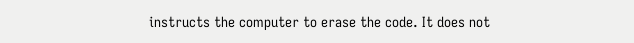instructs the computer to erase the code. It does not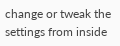change or tweak the settings from inside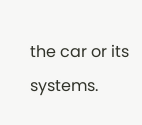the car or its systems.